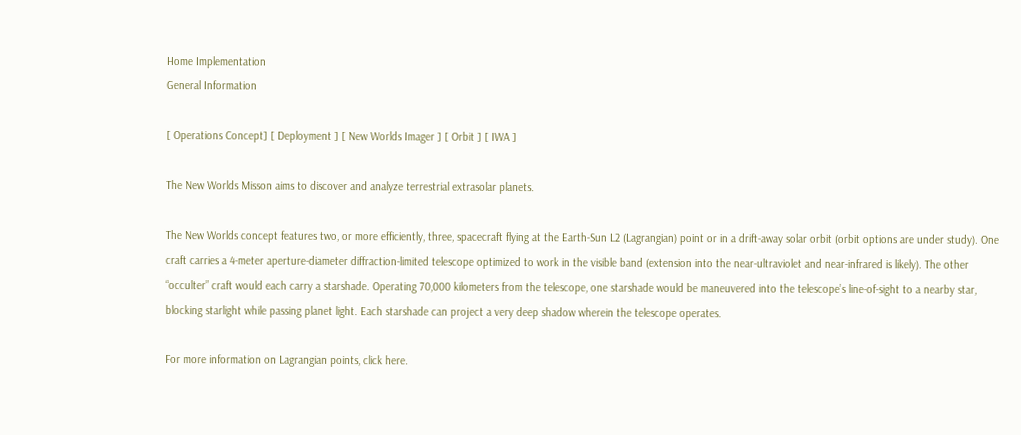Home Implementation
General Information

[ Operations Concept] [ Deployment ] [ New Worlds Imager ] [ Orbit ] [ IWA ]

The New Worlds Misson aims to discover and analyze terrestrial extrasolar planets.

The New Worlds concept features two, or more efficiently, three, spacecraft flying at the Earth-Sun L2 (Lagrangian) point or in a drift-away solar orbit (orbit options are under study). One craft carries a 4-meter aperture-diameter diffraction-limited telescope optimized to work in the visible band (extension into the near-ultraviolet and near-infrared is likely). The other “occulter” craft would each carry a starshade. Operating 70,000 kilometers from the telescope, one starshade would be maneuvered into the telescope’s line-of-sight to a nearby star, blocking starlight while passing planet light. Each starshade can project a very deep shadow wherein the telescope operates.

For more information on Lagrangian points, click here.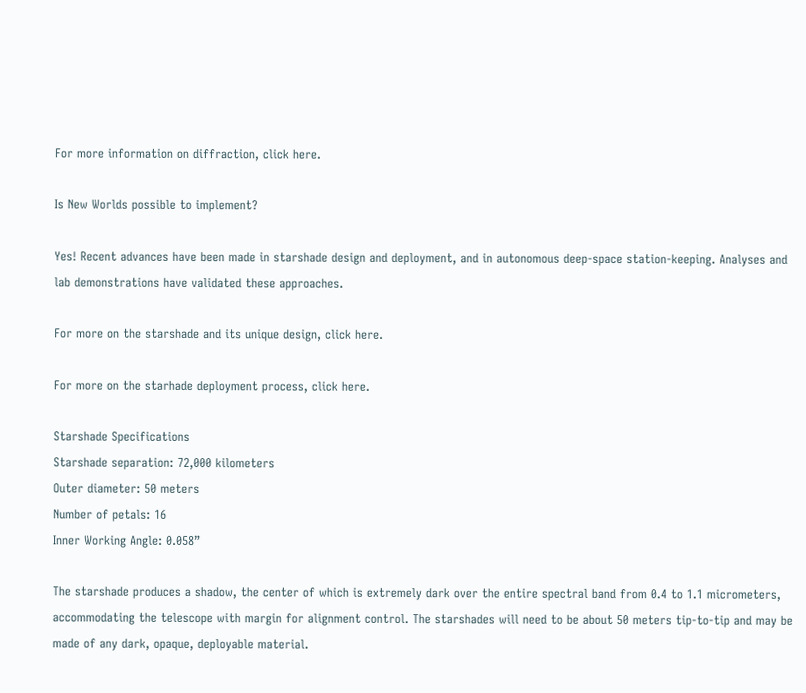For more information on diffraction, click here.

Is New Worlds possible to implement?

Yes! Recent advances have been made in starshade design and deployment, and in autonomous deep-space station-keeping. Analyses and lab demonstrations have validated these approaches.

For more on the starshade and its unique design, click here.

For more on the starhade deployment process, click here.

Starshade Specifications
Starshade separation: 72,000 kilometers
Outer diameter: 50 meters
Number of petals: 16
Inner Working Angle: 0.058”

The starshade produces a shadow, the center of which is extremely dark over the entire spectral band from 0.4 to 1.1 micrometers, accommodating the telescope with margin for alignment control. The starshades will need to be about 50 meters tip-to-tip and may be made of any dark, opaque, deployable material.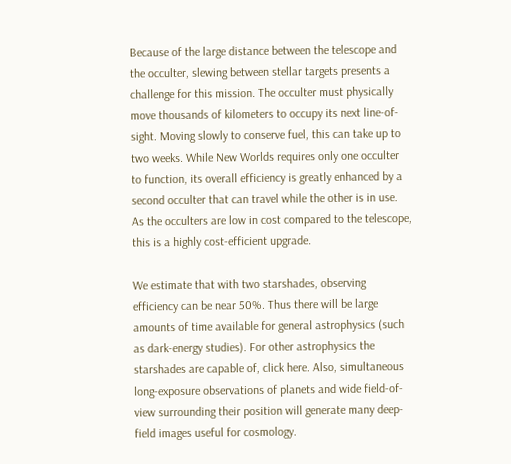Because of the large distance between the telescope and the occulter, slewing between stellar targets presents a challenge for this mission. The occulter must physically move thousands of kilometers to occupy its next line-of-sight. Moving slowly to conserve fuel, this can take up to two weeks. While New Worlds requires only one occulter to function, its overall efficiency is greatly enhanced by a second occulter that can travel while the other is in use. As the occulters are low in cost compared to the telescope, this is a highly cost-efficient upgrade.

We estimate that with two starshades, observing efficiency can be near 50%. Thus there will be large amounts of time available for general astrophysics (such as dark-energy studies). For other astrophysics the starshades are capable of, click here. Also, simultaneous long-exposure observations of planets and wide field-of-view surrounding their position will generate many deep-field images useful for cosmology.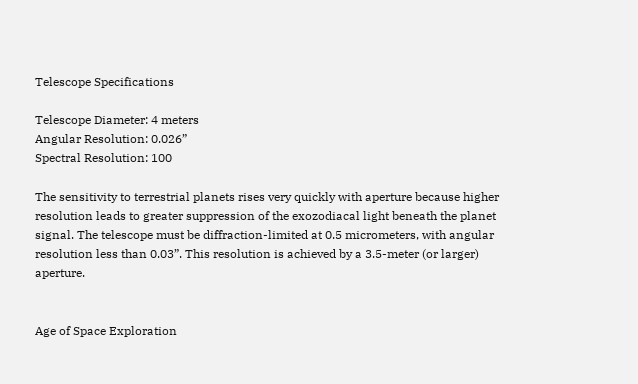Telescope Specifications

Telescope Diameter: 4 meters
Angular Resolution: 0.026”
Spectral Resolution: 100

The sensitivity to terrestrial planets rises very quickly with aperture because higher resolution leads to greater suppression of the exozodiacal light beneath the planet signal. The telescope must be diffraction-limited at 0.5 micrometers, with angular resolution less than 0.03”. This resolution is achieved by a 3.5-meter (or larger) aperture.


Age of Space Exploration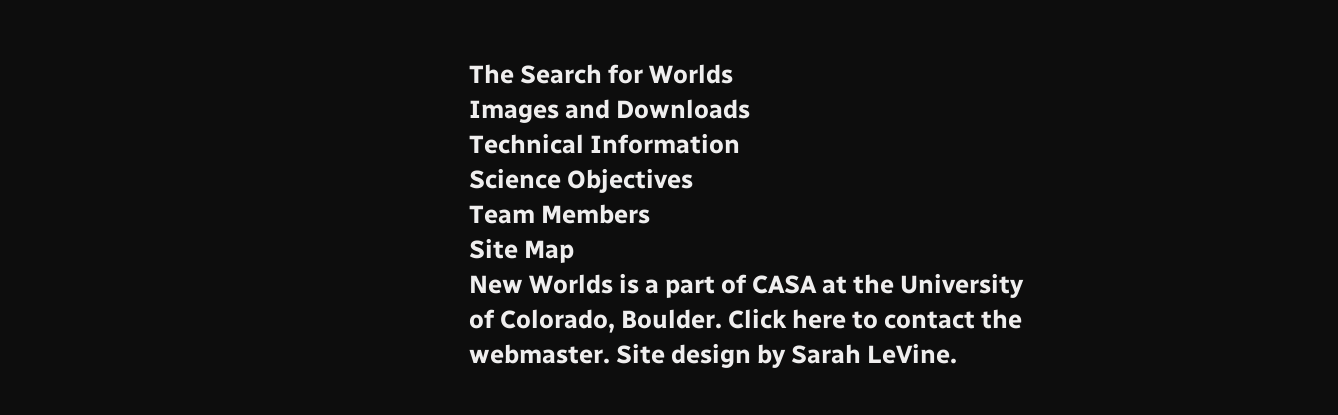The Search for Worlds
Images and Downloads
Technical Information
Science Objectives
Team Members
Site Map
New Worlds is a part of CASA at the University of Colorado, Boulder. Click here to contact the webmaster. Site design by Sarah LeVine.